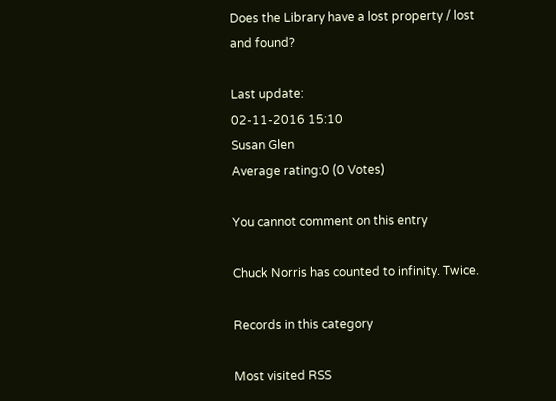Does the Library have a lost property / lost and found?

Last update:
02-11-2016 15:10
Susan Glen
Average rating:0 (0 Votes)

You cannot comment on this entry

Chuck Norris has counted to infinity. Twice.

Records in this category

Most visited RSS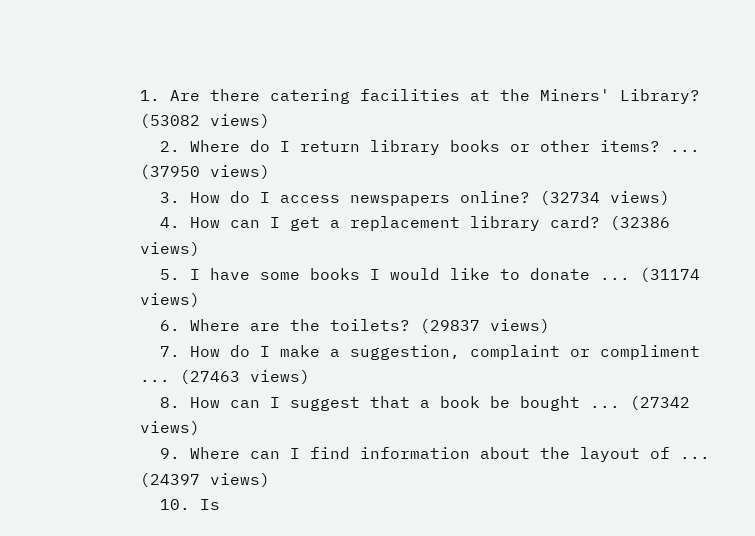1. Are there catering facilities at the Miners' Library? (53082 views)
  2. Where do I return library books or other items? ... (37950 views)
  3. How do I access newspapers online? (32734 views)
  4. How can I get a replacement library card? (32386 views)
  5. I have some books I would like to donate ... (31174 views)
  6. Where are the toilets? (29837 views)
  7. How do I make a suggestion, complaint or compliment ... (27463 views)
  8. How can I suggest that a book be bought ... (27342 views)
  9. Where can I find information about the layout of ... (24397 views)
  10. Is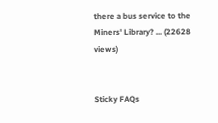there a bus service to the Miners' Library? ... (22628 views)


Sticky FAQs